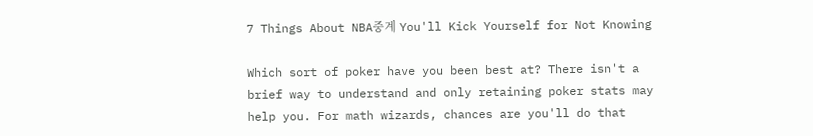7 Things About NBA중계 You'll Kick Yourself for Not Knowing

Which sort of poker have you been best at? There isn't a brief way to understand and only retaining poker stats may help you. For math wizards, chances are you'll do that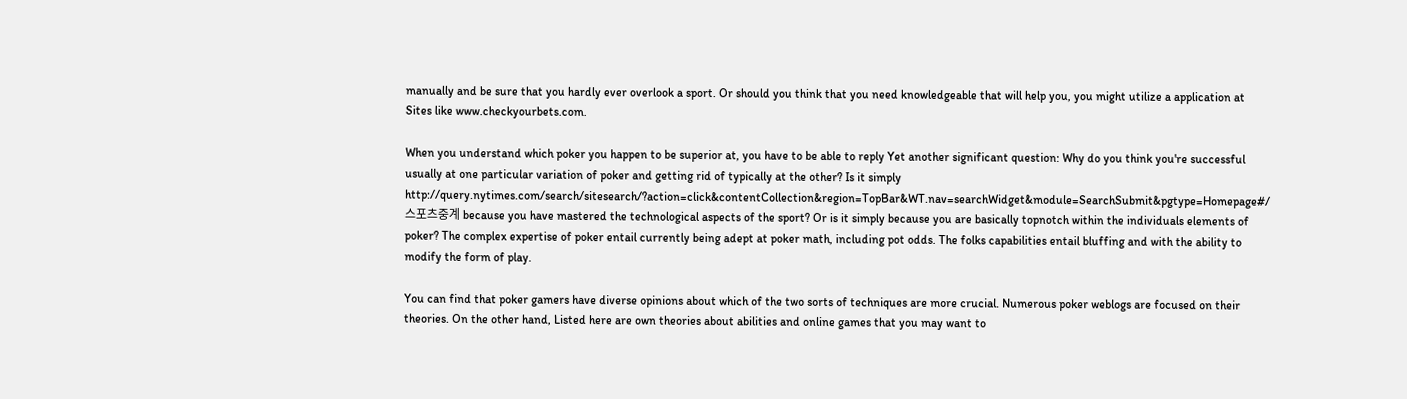manually and be sure that you hardly ever overlook a sport. Or should you think that you need knowledgeable that will help you, you might utilize a application at Sites like www.checkyourbets.com.

When you understand which poker you happen to be superior at, you have to be able to reply Yet another significant question: Why do you think you're successful usually at one particular variation of poker and getting rid of typically at the other? Is it simply http://query.nytimes.com/search/sitesearch/?action=click&contentCollection&region=TopBar&WT.nav=searchWidget&module=SearchSubmit&pgtype=Homepage#/스포츠중계 because you have mastered the technological aspects of the sport? Or is it simply because you are basically topnotch within the individuals elements of poker? The complex expertise of poker entail currently being adept at poker math, including pot odds. The folks capabilities entail bluffing and with the ability to modify the form of play.

You can find that poker gamers have diverse opinions about which of the two sorts of techniques are more crucial. Numerous poker weblogs are focused on their theories. On the other hand, Listed here are own theories about abilities and online games that you may want to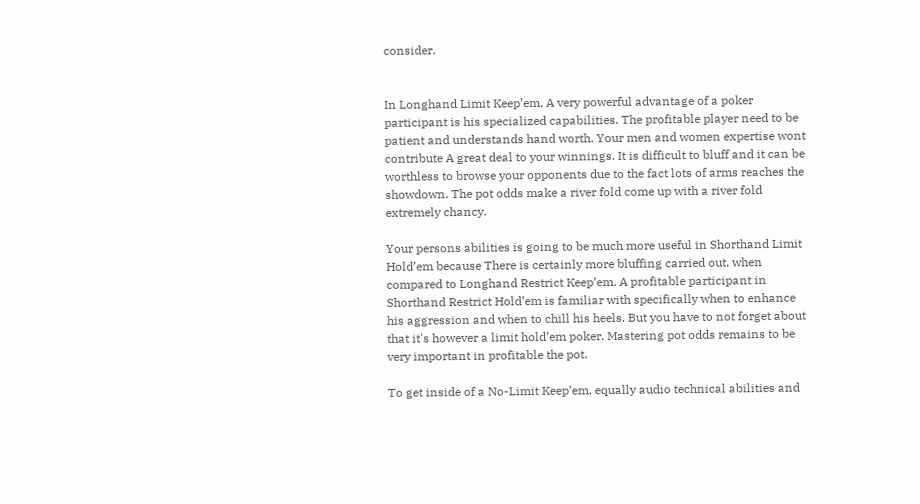consider.


In Longhand Limit Keep’em, A very powerful advantage of a poker participant is his specialized capabilities. The profitable player need to be patient and understands hand worth. Your men and women expertise wont contribute A great deal to your winnings. It is difficult to bluff and it can be worthless to browse your opponents due to the fact lots of arms reaches the showdown. The pot odds make a river fold come up with a river fold extremely chancy.

Your persons abilities is going to be much more useful in Shorthand Limit Hold’em because There is certainly more bluffing carried out, when compared to Longhand Restrict Keep’em. A profitable participant in Shorthand Restrict Hold’em is familiar with specifically when to enhance his aggression and when to chill his heels. But you have to not forget about that it's however a limit hold’em poker. Mastering pot odds remains to be very important in profitable the pot.

To get inside of a No-Limit Keep’em, equally audio technical abilities and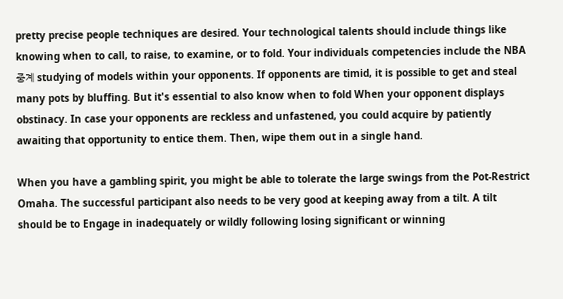pretty precise people techniques are desired. Your technological talents should include things like knowing when to call, to raise, to examine, or to fold. Your individuals competencies include the NBA중계 studying of models within your opponents. If opponents are timid, it is possible to get and steal many pots by bluffing. But it's essential to also know when to fold When your opponent displays obstinacy. In case your opponents are reckless and unfastened, you could acquire by patiently awaiting that opportunity to entice them. Then, wipe them out in a single hand.

When you have a gambling spirit, you might be able to tolerate the large swings from the Pot-Restrict Omaha. The successful participant also needs to be very good at keeping away from a tilt. A tilt should be to Engage in inadequately or wildly following losing significant or winning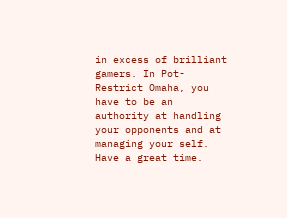in excess of brilliant gamers. In Pot-Restrict Omaha, you have to be an authority at handling your opponents and at managing your self. Have a great time.